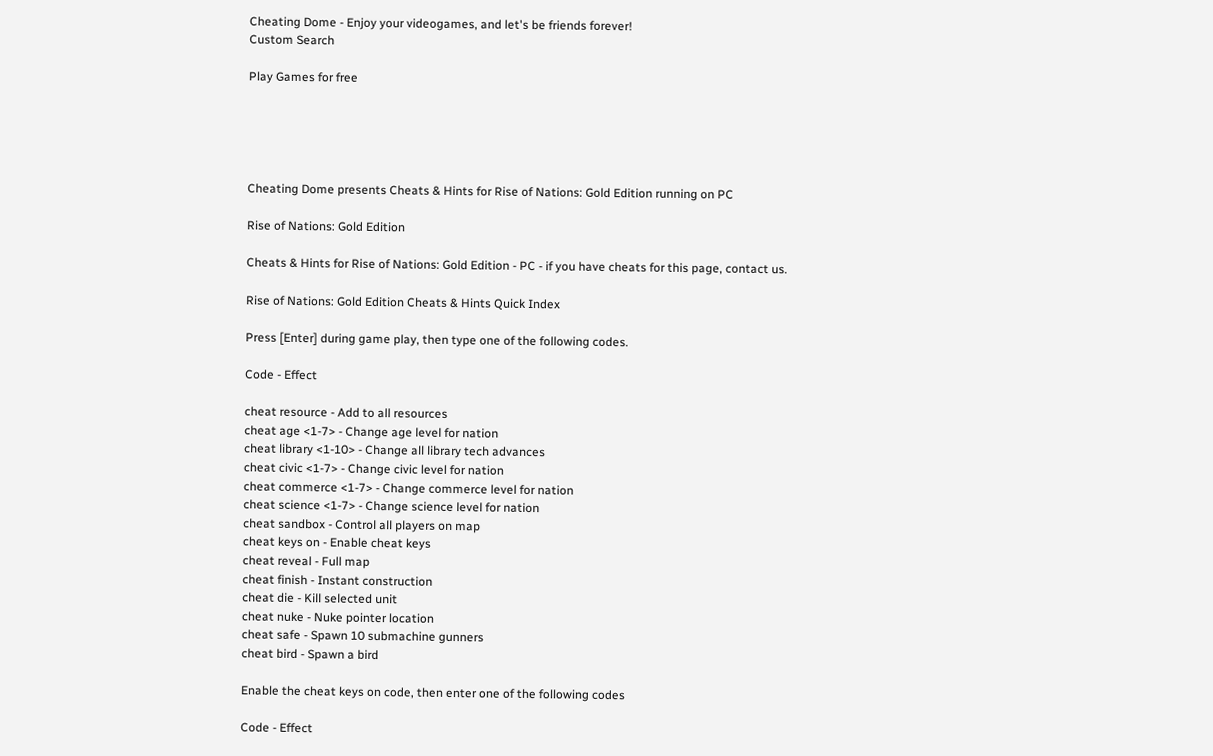Cheating Dome - Enjoy your videogames, and let's be friends forever!
Custom Search

Play Games for free





Cheating Dome presents Cheats & Hints for Rise of Nations: Gold Edition running on PC

Rise of Nations: Gold Edition

Cheats & Hints for Rise of Nations: Gold Edition - PC - if you have cheats for this page, contact us.

Rise of Nations: Gold Edition Cheats & Hints Quick Index

Press [Enter] during game play, then type one of the following codes.

Code - Effect

cheat resource - Add to all resources
cheat age <1-7> - Change age level for nation
cheat library <1-10> - Change all library tech advances
cheat civic <1-7> - Change civic level for nation
cheat commerce <1-7> - Change commerce level for nation
cheat science <1-7> - Change science level for nation
cheat sandbox - Control all players on map
cheat keys on - Enable cheat keys
cheat reveal - Full map
cheat finish - Instant construction
cheat die - Kill selected unit
cheat nuke - Nuke pointer location
cheat safe - Spawn 10 submachine gunners
cheat bird - Spawn a bird

Enable the cheat keys on code, then enter one of the following codes

Code - Effect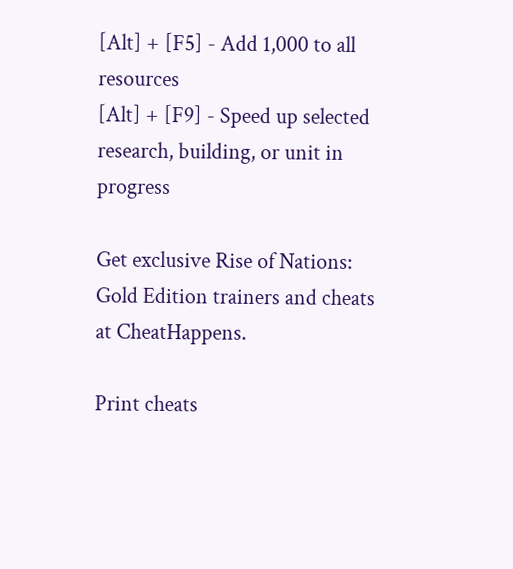[Alt] + [F5] - Add 1,000 to all resources
[Alt] + [F9] - Speed up selected research, building, or unit in progress

Get exclusive Rise of Nations: Gold Edition trainers and cheats at CheatHappens.

Print cheats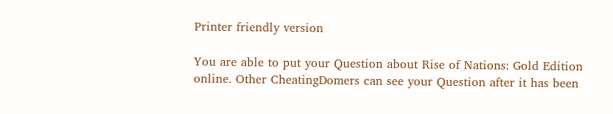Printer friendly version

You are able to put your Question about Rise of Nations: Gold Edition online. Other CheatingDomers can see your Question after it has been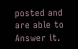posted and are able to Answer it.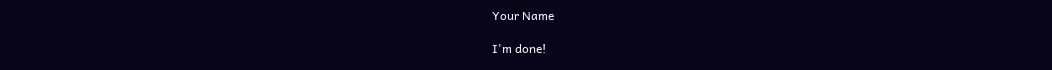Your Name

I'm done!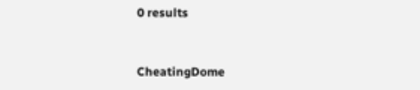0 results


CheatingDome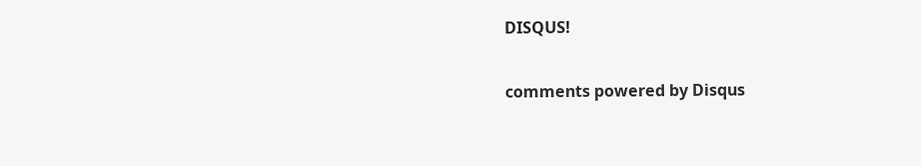DISQUS!

comments powered by Disqus